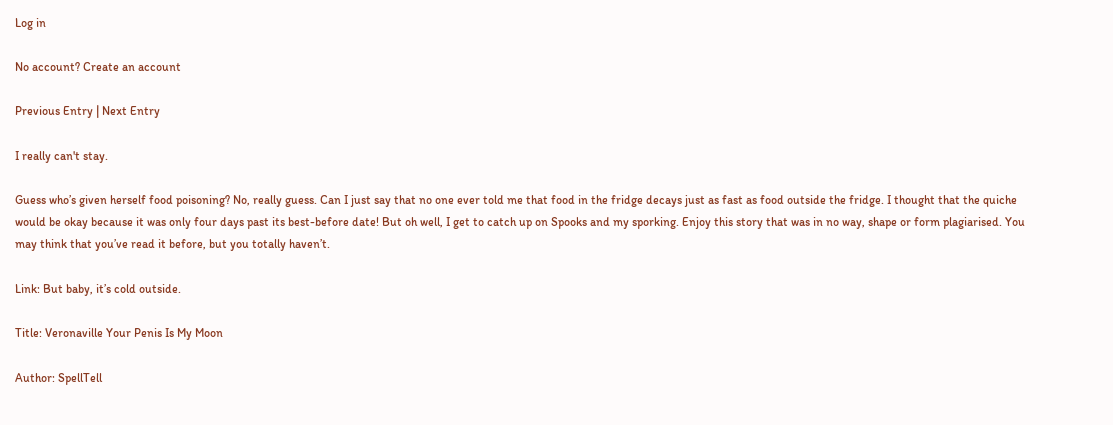Log in

No account? Create an account

Previous Entry | Next Entry

I really can't stay.

Guess who’s given herself food poisoning? No, really guess. Can I just say that no one ever told me that food in the fridge decays just as fast as food outside the fridge. I thought that the quiche would be okay because it was only four days past its best-before date! But oh well, I get to catch up on Spooks and my sporking. Enjoy this story that was in no way, shape or form plagiarised. You may think that you’ve read it before, but you totally haven’t.

Link: But baby, it’s cold outside.

Title: Veronaville Your Penis Is My Moon

Author: SpellTell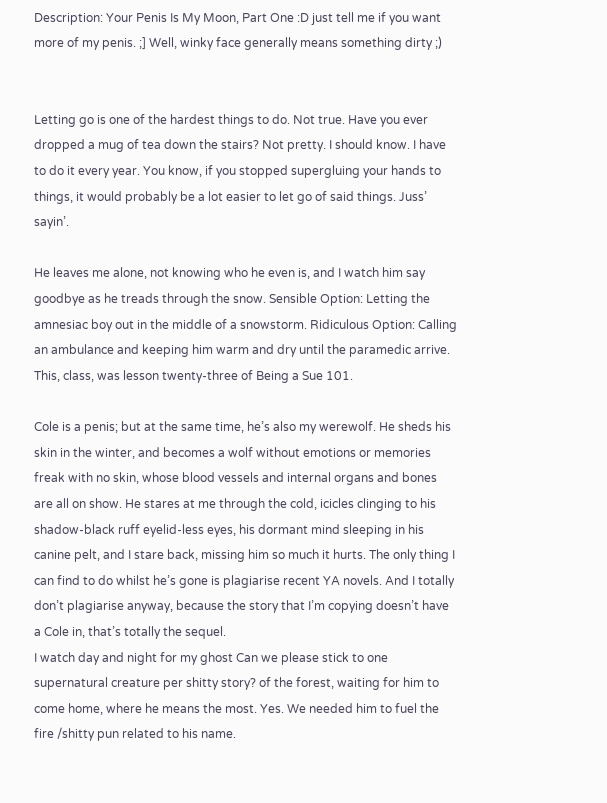Description: Your Penis Is My Moon, Part One :D just tell me if you want more of my penis. ;] Well, winky face generally means something dirty ;)


Letting go is one of the hardest things to do. Not true. Have you ever dropped a mug of tea down the stairs? Not pretty. I should know. I have to do it every year. You know, if you stopped supergluing your hands to things, it would probably be a lot easier to let go of said things. Juss’ sayin’.

He leaves me alone, not knowing who he even is, and I watch him say goodbye as he treads through the snow. Sensible Option: Letting the amnesiac boy out in the middle of a snowstorm. Ridiculous Option: Calling an ambulance and keeping him warm and dry until the paramedic arrive. This, class, was lesson twenty-three of Being a Sue 101.

Cole is a penis; but at the same time, he’s also my werewolf. He sheds his skin in the winter, and becomes a wolf without emotions or memories freak with no skin, whose blood vessels and internal organs and bones are all on show. He stares at me through the cold, icicles clinging to his shadow-black ruff eyelid-less eyes, his dormant mind sleeping in his canine pelt, and I stare back, missing him so much it hurts. The only thing I can find to do whilst he’s gone is plagiarise recent YA novels. And I totally don’t plagiarise anyway, because the story that I’m copying doesn’t have a Cole in, that’s totally the sequel.
I watch day and night for my ghost Can we please stick to one supernatural creature per shitty story? of the forest, waiting for him to come home, where he means the most. Yes. We needed him to fuel the fire /shitty pun related to his name.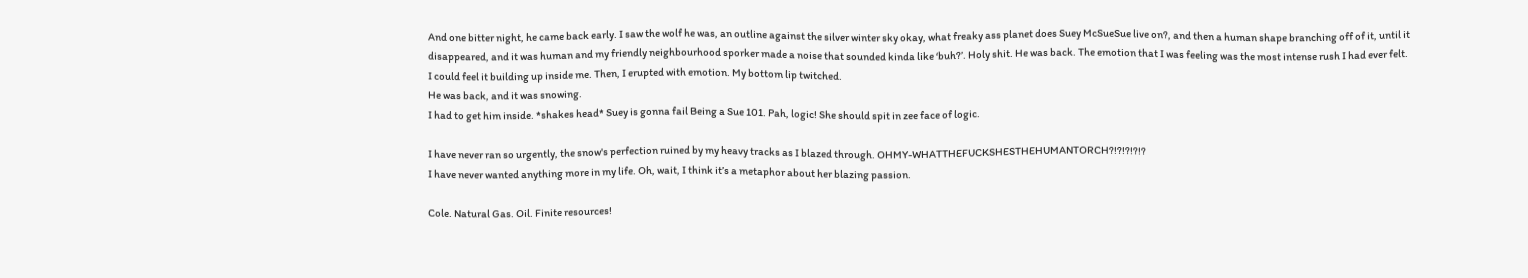And one bitter night, he came back early. I saw the wolf he was, an outline against the silver winter sky okay, what freaky ass planet does Suey McSueSue live on?, and then a human shape branching off of it, until it disappeared, and it was human and my friendly neighbourhood sporker made a noise that sounded kinda like ‘buh?’. Holy shit. He was back. The emotion that I was feeling was the most intense rush I had ever felt. I could feel it building up inside me. Then, I erupted with emotion. My bottom lip twitched.
He was back, and it was snowing.
I had to get him inside. *shakes head* Suey is gonna fail Being a Sue 101. Pah, logic! She should spit in zee face of logic.

I have never ran so urgently, the snow's perfection ruined by my heavy tracks as I blazed through. OHMY-WHATTHEFUCKSHESTHEHUMANTORCH?!?!?!?!?
I have never wanted anything more in my life. Oh, wait, I think it’s a metaphor about her blazing passion.

Cole. Natural Gas. Oil. Finite resources!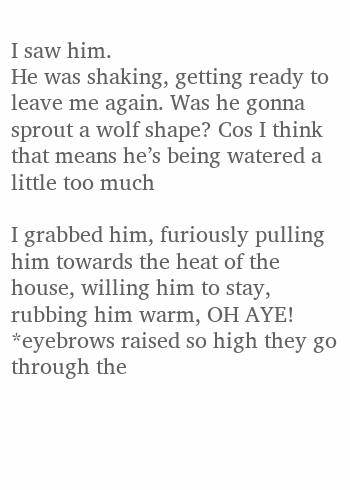I saw him.
He was shaking, getting ready to leave me again. Was he gonna sprout a wolf shape? Cos I think that means he’s being watered a little too much

I grabbed him, furiously pulling him towards the heat of the house, willing him to stay, rubbing him warm, OH AYE! *eyebrows raised so high they go through the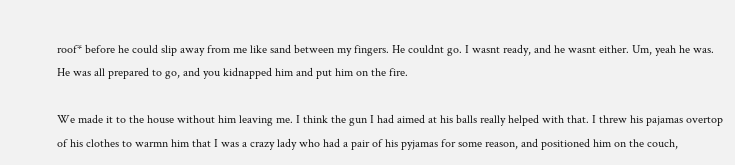roof* before he could slip away from me like sand between my fingers. He couldnt go. I wasnt ready, and he wasnt either. Um, yeah he was. He was all prepared to go, and you kidnapped him and put him on the fire.

We made it to the house without him leaving me. I think the gun I had aimed at his balls really helped with that. I threw his pajamas overtop of his clothes to warmn him that I was a crazy lady who had a pair of his pyjamas for some reason, and positioned him on the couch,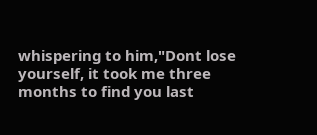whispering to him,"Dont lose yourself, it took me three months to find you last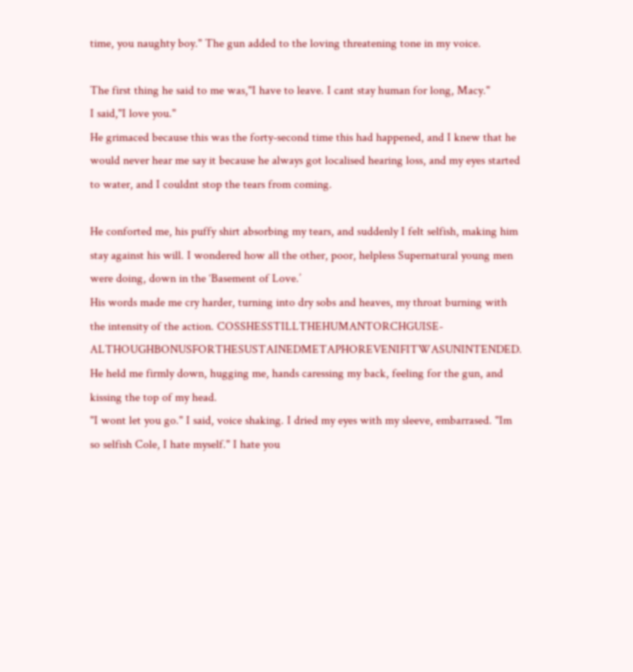time, you naughty boy." The gun added to the loving threatening tone in my voice.

The first thing he said to me was,"I have to leave. I cant stay human for long, Macy."
I said,"I love you."
He grimaced because this was the forty-second time this had happened, and I knew that he would never hear me say it because he always got localised hearing loss, and my eyes started to water, and I couldnt stop the tears from coming.

He conforted me, his puffy shirt absorbing my tears, and suddenly I felt selfish, making him stay against his will. I wondered how all the other, poor, helpless Supernatural young men were doing, down in the ‘Basement of Love.’
His words made me cry harder, turning into dry sobs and heaves, my throat burning with the intensity of the action. COSSHESSTILLTHEHUMANTORCHGUISE- ALTHOUGHBONUSFORTHESUSTAINEDMETAPHOREVENIFITWASUNINTENDED.
He held me firmly down, hugging me, hands caressing my back, feeling for the gun, and kissing the top of my head.
"I wont let you go." I said, voice shaking. I dried my eyes with my sleeve, embarrased. "Im so selfish Cole, I hate myself." I hate you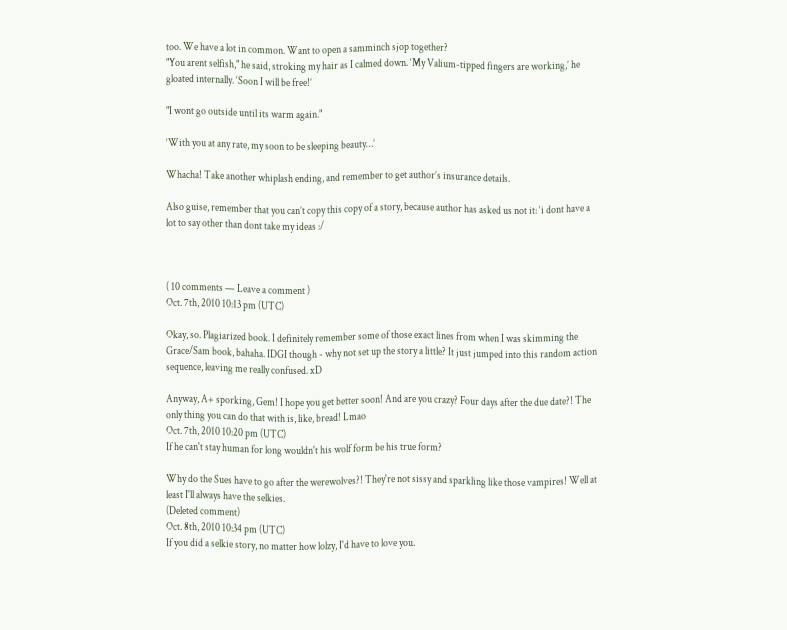too. We have a lot in common. Want to open a samminch sjop together?
"You arent selfish," he said, stroking my hair as I calmed down. ‘My Valium-tipped fingers are working,’ he gloated internally. ‘Soon I will be free!’

"I wont go outside until its warm again."

‘With you at any rate, my soon to be sleeping beauty…’

Whacha! Take another whiplash ending, and remember to get author’s insurance details.

Also guise, remember that you can’t copy this copy of a story, because author has asked us not it: ‘i dont have a lot to say other than dont take my ideas :/



( 10 comments — Leave a comment )
Oct. 7th, 2010 10:13 pm (UTC)

Okay, so. Plagiarized book. I definitely remember some of those exact lines from when I was skimming the Grace/Sam book, bahaha. IDGI though - why not set up the story a little? It just jumped into this random action sequence, leaving me really confused. xD

Anyway, A+ sporking, Gem! I hope you get better soon! And are you crazy? Four days after the due date?! The only thing you can do that with is, like, bread! Lmao
Oct. 7th, 2010 10:20 pm (UTC)
If he can't stay human for long wouldn't his wolf form be his true form?

Why do the Sues have to go after the werewolves?! They're not sissy and sparkling like those vampires! Well at least I'll always have the selkies.
(Deleted comment)
Oct. 8th, 2010 10:34 pm (UTC)
If you did a selkie story, no matter how lolzy, I'd have to love you.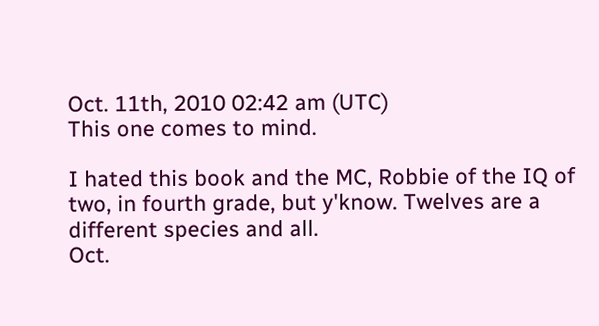Oct. 11th, 2010 02:42 am (UTC)
This one comes to mind.

I hated this book and the MC, Robbie of the IQ of two, in fourth grade, but y'know. Twelves are a different species and all.
Oct.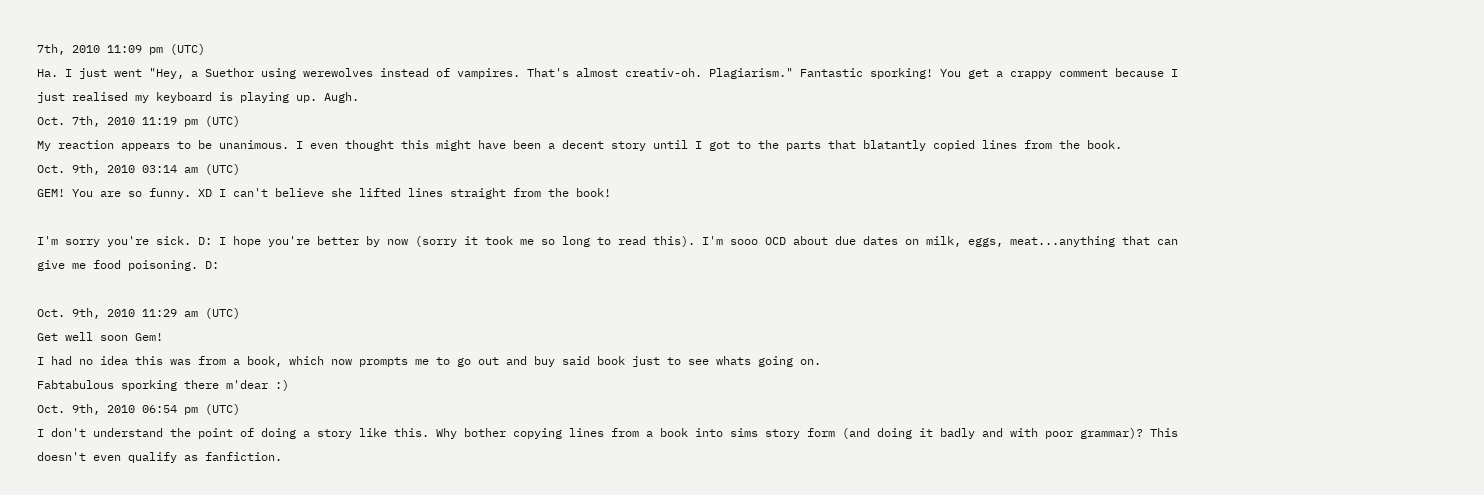7th, 2010 11:09 pm (UTC)
Ha. I just went "Hey, a Suethor using werewolves instead of vampires. That's almost creativ-oh. Plagiarism." Fantastic sporking! You get a crappy comment because I just realised my keyboard is playing up. Augh.
Oct. 7th, 2010 11:19 pm (UTC)
My reaction appears to be unanimous. I even thought this might have been a decent story until I got to the parts that blatantly copied lines from the book.
Oct. 9th, 2010 03:14 am (UTC)
GEM! You are so funny. XD I can't believe she lifted lines straight from the book!

I'm sorry you're sick. D: I hope you're better by now (sorry it took me so long to read this). I'm sooo OCD about due dates on milk, eggs, meat...anything that can give me food poisoning. D:

Oct. 9th, 2010 11:29 am (UTC)
Get well soon Gem!
I had no idea this was from a book, which now prompts me to go out and buy said book just to see whats going on.
Fabtabulous sporking there m'dear :)
Oct. 9th, 2010 06:54 pm (UTC)
I don't understand the point of doing a story like this. Why bother copying lines from a book into sims story form (and doing it badly and with poor grammar)? This doesn't even qualify as fanfiction.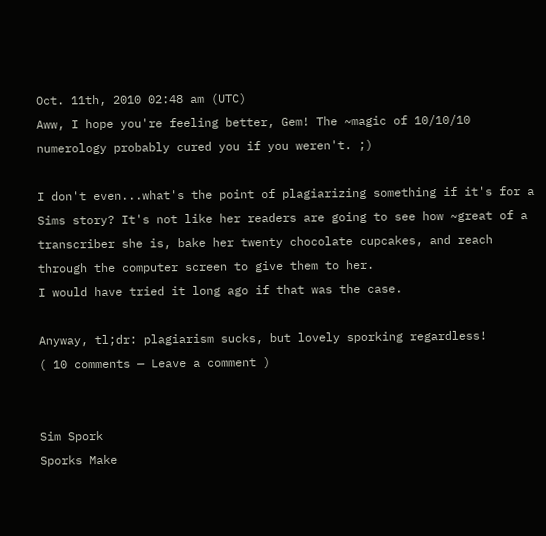Oct. 11th, 2010 02:48 am (UTC)
Aww, I hope you're feeling better, Gem! The ~magic of 10/10/10 numerology probably cured you if you weren't. ;)

I don't even...what's the point of plagiarizing something if it's for a Sims story? It's not like her readers are going to see how ~great of a transcriber she is, bake her twenty chocolate cupcakes, and reach through the computer screen to give them to her.
I would have tried it long ago if that was the case.

Anyway, tl;dr: plagiarism sucks, but lovely sporking regardless!
( 10 comments — Leave a comment )


Sim Spork
Sporks Make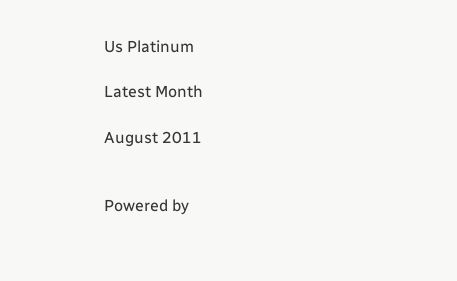Us Platinum

Latest Month

August 2011


Powered by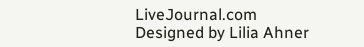LiveJournal.com
Designed by Lilia Ahner